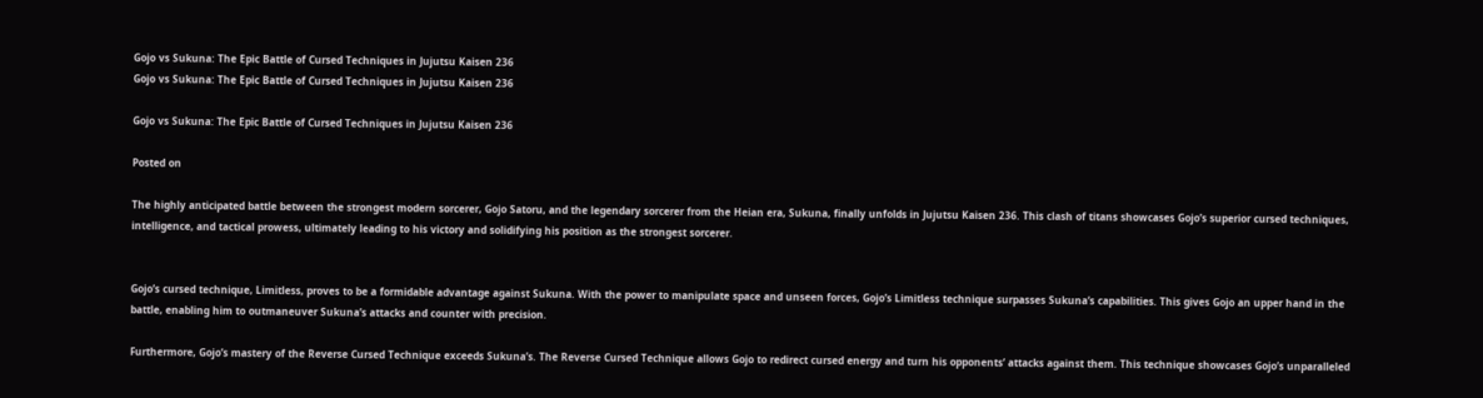Gojo vs Sukuna: The Epic Battle of Cursed Techniques in Jujutsu Kaisen 236
Gojo vs Sukuna: The Epic Battle of Cursed Techniques in Jujutsu Kaisen 236

Gojo vs Sukuna: The Epic Battle of Cursed Techniques in Jujutsu Kaisen 236

Posted on

The highly anticipated battle between the strongest modern sorcerer, Gojo Satoru, and the legendary sorcerer from the Heian era, Sukuna, finally unfolds in Jujutsu Kaisen 236. This clash of titans showcases Gojo’s superior cursed techniques, intelligence, and tactical prowess, ultimately leading to his victory and solidifying his position as the strongest sorcerer.


Gojo’s cursed technique, Limitless, proves to be a formidable advantage against Sukuna. With the power to manipulate space and unseen forces, Gojo’s Limitless technique surpasses Sukuna’s capabilities. This gives Gojo an upper hand in the battle, enabling him to outmaneuver Sukuna’s attacks and counter with precision.

Furthermore, Gojo’s mastery of the Reverse Cursed Technique exceeds Sukuna’s. The Reverse Cursed Technique allows Gojo to redirect cursed energy and turn his opponents’ attacks against them. This technique showcases Gojo’s unparalleled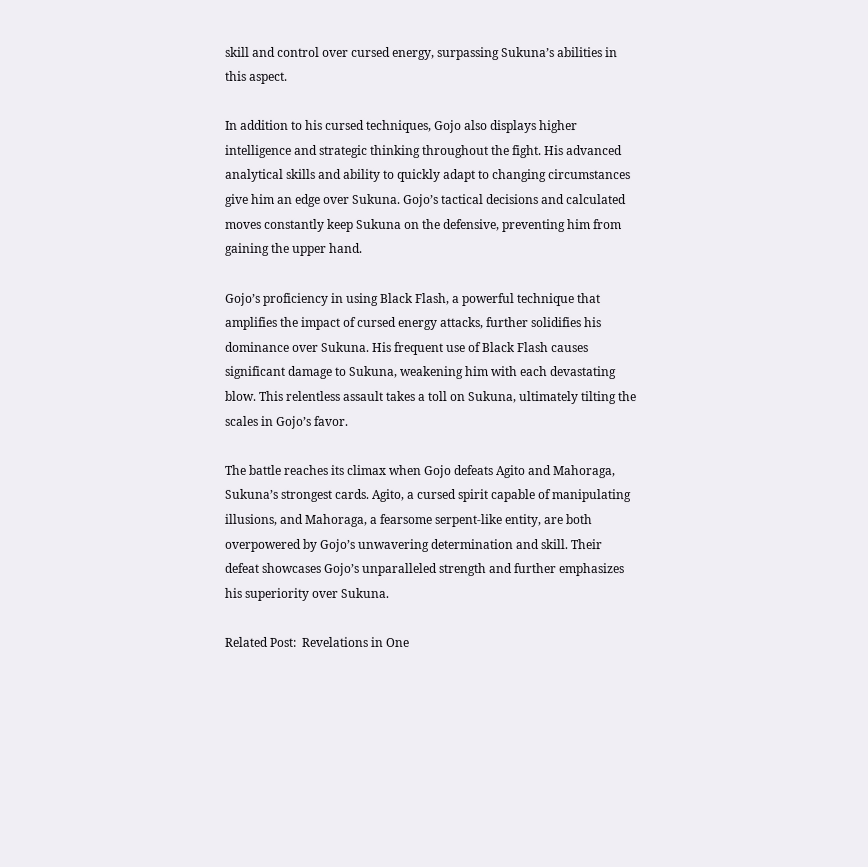skill and control over cursed energy, surpassing Sukuna’s abilities in this aspect.

In addition to his cursed techniques, Gojo also displays higher intelligence and strategic thinking throughout the fight. His advanced analytical skills and ability to quickly adapt to changing circumstances give him an edge over Sukuna. Gojo’s tactical decisions and calculated moves constantly keep Sukuna on the defensive, preventing him from gaining the upper hand.

Gojo’s proficiency in using Black Flash, a powerful technique that amplifies the impact of cursed energy attacks, further solidifies his dominance over Sukuna. His frequent use of Black Flash causes significant damage to Sukuna, weakening him with each devastating blow. This relentless assault takes a toll on Sukuna, ultimately tilting the scales in Gojo’s favor.

The battle reaches its climax when Gojo defeats Agito and Mahoraga, Sukuna’s strongest cards. Agito, a cursed spirit capable of manipulating illusions, and Mahoraga, a fearsome serpent-like entity, are both overpowered by Gojo’s unwavering determination and skill. Their defeat showcases Gojo’s unparalleled strength and further emphasizes his superiority over Sukuna.

Related Post:  Revelations in One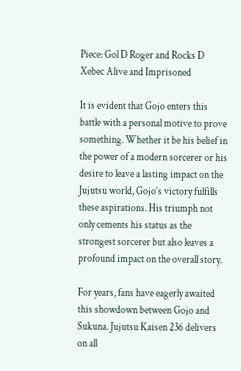Piece: Gol D Roger and Rocks D Xebec Alive and Imprisoned

It is evident that Gojo enters this battle with a personal motive to prove something. Whether it be his belief in the power of a modern sorcerer or his desire to leave a lasting impact on the Jujutsu world, Gojo’s victory fulfills these aspirations. His triumph not only cements his status as the strongest sorcerer but also leaves a profound impact on the overall story.

For years, fans have eagerly awaited this showdown between Gojo and Sukuna. Jujutsu Kaisen 236 delivers on all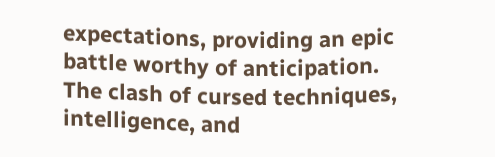expectations, providing an epic battle worthy of anticipation. The clash of cursed techniques, intelligence, and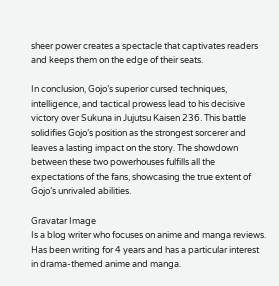sheer power creates a spectacle that captivates readers and keeps them on the edge of their seats.

In conclusion, Gojo’s superior cursed techniques, intelligence, and tactical prowess lead to his decisive victory over Sukuna in Jujutsu Kaisen 236. This battle solidifies Gojo’s position as the strongest sorcerer and leaves a lasting impact on the story. The showdown between these two powerhouses fulfills all the expectations of the fans, showcasing the true extent of Gojo’s unrivaled abilities.

Gravatar Image
Is a blog writer who focuses on anime and manga reviews. Has been writing for 4 years and has a particular interest in drama-themed anime and manga.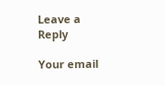Leave a Reply

Your email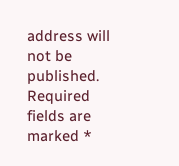address will not be published. Required fields are marked *